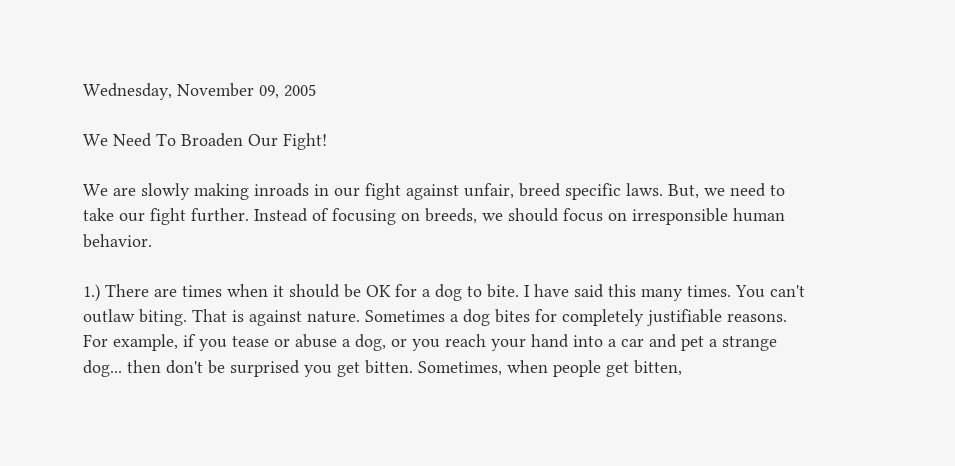Wednesday, November 09, 2005

We Need To Broaden Our Fight!

We are slowly making inroads in our fight against unfair, breed specific laws. But, we need to take our fight further. Instead of focusing on breeds, we should focus on irresponsible human behavior.

1.) There are times when it should be OK for a dog to bite. I have said this many times. You can't outlaw biting. That is against nature. Sometimes a dog bites for completely justifiable reasons. For example, if you tease or abuse a dog, or you reach your hand into a car and pet a strange dog... then don't be surprised you get bitten. Sometimes, when people get bitten,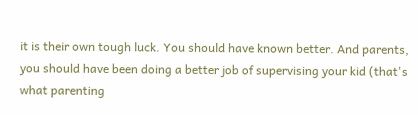it is their own tough luck. You should have known better. And parents, you should have been doing a better job of supervising your kid (that's what parenting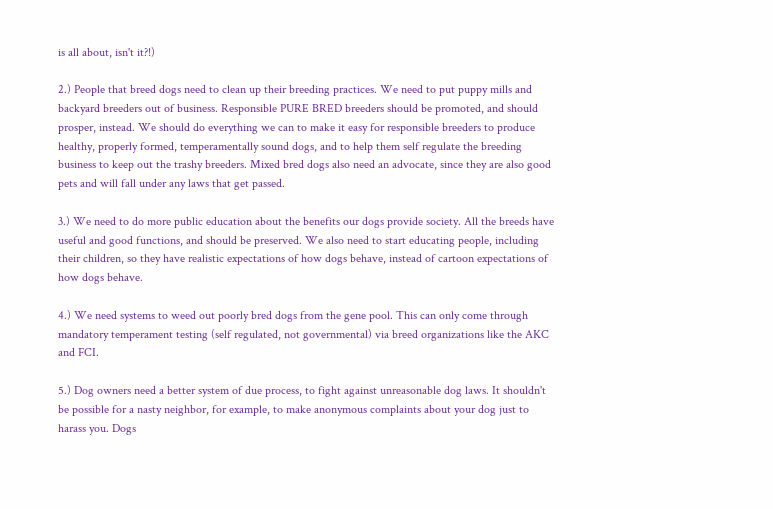is all about, isn't it?!)

2.) People that breed dogs need to clean up their breeding practices. We need to put puppy mills and backyard breeders out of business. Responsible PURE BRED breeders should be promoted, and should prosper, instead. We should do everything we can to make it easy for responsible breeders to produce healthy, properly formed, temperamentally sound dogs, and to help them self regulate the breeding business to keep out the trashy breeders. Mixed bred dogs also need an advocate, since they are also good pets and will fall under any laws that get passed.

3.) We need to do more public education about the benefits our dogs provide society. All the breeds have useful and good functions, and should be preserved. We also need to start educating people, including their children, so they have realistic expectations of how dogs behave, instead of cartoon expectations of how dogs behave.

4.) We need systems to weed out poorly bred dogs from the gene pool. This can only come through mandatory temperament testing (self regulated, not governmental) via breed organizations like the AKC and FCI.

5.) Dog owners need a better system of due process, to fight against unreasonable dog laws. It shouldn't be possible for a nasty neighbor, for example, to make anonymous complaints about your dog just to harass you. Dogs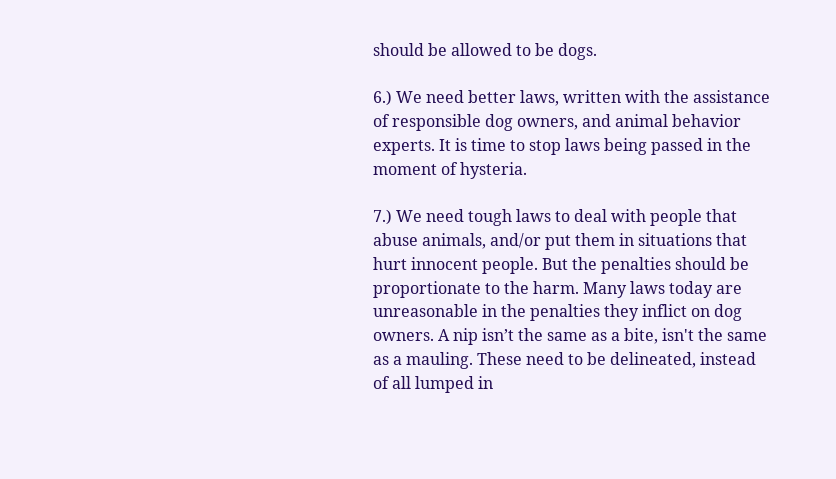should be allowed to be dogs.

6.) We need better laws, written with the assistance of responsible dog owners, and animal behavior experts. It is time to stop laws being passed in the moment of hysteria.

7.) We need tough laws to deal with people that abuse animals, and/or put them in situations that hurt innocent people. But the penalties should be proportionate to the harm. Many laws today are unreasonable in the penalties they inflict on dog owners. A nip isn’t the same as a bite, isn't the same as a mauling. These need to be delineated, instead of all lumped in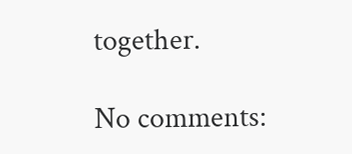together.

No comments: